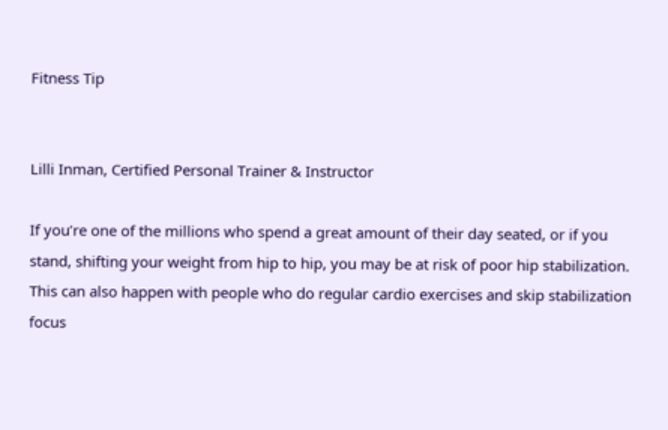Fitness Tip


Lilli Inman, Certified Personal Trainer & Instructor

If you’re one of the millions who spend a great amount of their day seated, or if you stand, shifting your weight from hip to hip, you may be at risk of poor hip stabilization. This can also happen with people who do regular cardio exercises and skip stabilization focus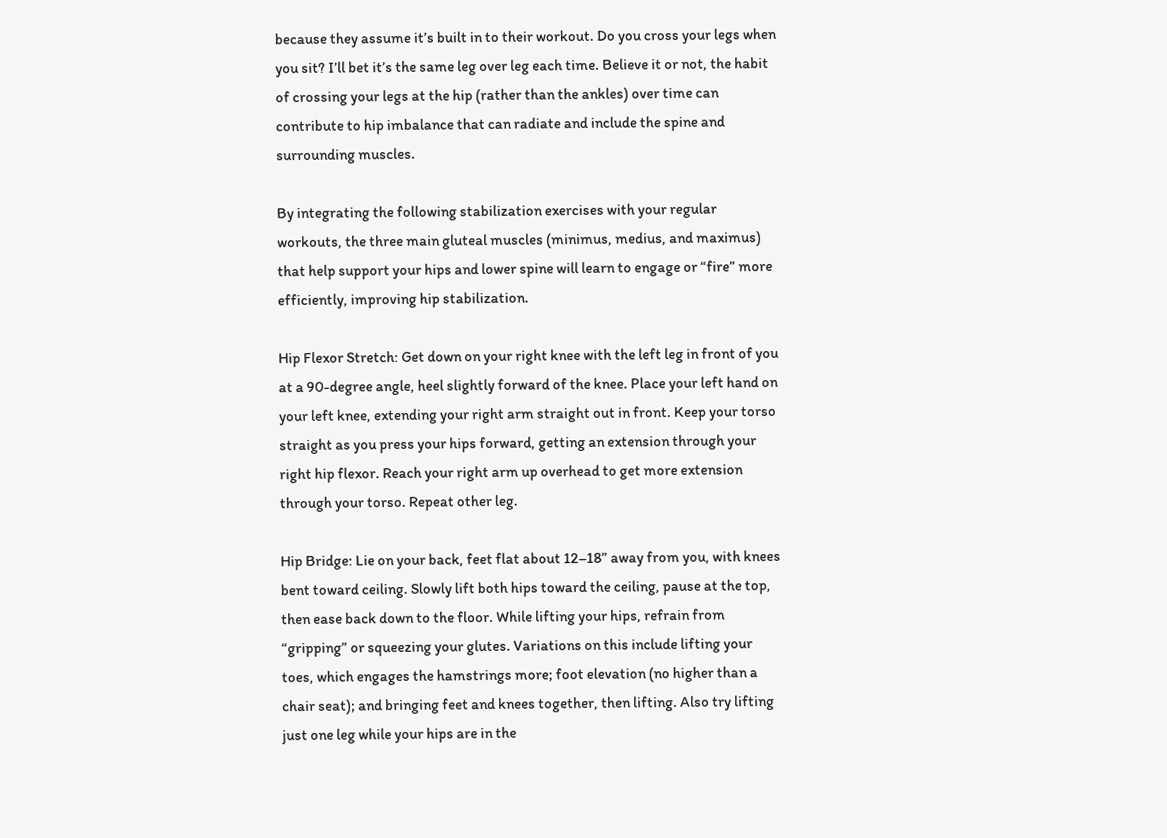because they assume it’s built in to their workout. Do you cross your legs when you sit? I’ll bet it’s the same leg over leg each time. Believe it or not, the habit of crossing your legs at the hip (rather than the ankles) over time can contribute to hip imbalance that can radiate and include the spine and surrounding muscles.

By integrating the following stabilization exercises with your regular workouts, the three main gluteal muscles (minimus, medius, and maximus) that help support your hips and lower spine will learn to engage or “fire” more efficiently, improving hip stabilization.

Hip Flexor Stretch: Get down on your right knee with the left leg in front of you at a 90-degree angle, heel slightly forward of the knee. Place your left hand on your left knee, extending your right arm straight out in front. Keep your torso straight as you press your hips forward, getting an extension through your right hip flexor. Reach your right arm up overhead to get more extension through your torso. Repeat other leg.

Hip Bridge: Lie on your back, feet flat about 12–18” away from you, with knees bent toward ceiling. Slowly lift both hips toward the ceiling, pause at the top, then ease back down to the floor. While lifting your hips, refrain from “gripping” or squeezing your glutes. Variations on this include lifting your toes, which engages the hamstrings more; foot elevation (no higher than a chair seat); and bringing feet and knees together, then lifting. Also try lifting just one leg while your hips are in the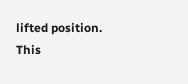lifted position. This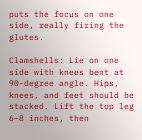puts the focus on one side, really firing the glutes.

Clamshells: Lie on one side with knees bent at 90-degree angle. Hips, knees, and feet should be stacked. Lift the top leg 6–8 inches, then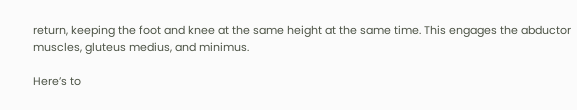return, keeping the foot and knee at the same height at the same time. This engages the abductor muscles, gluteus medius, and minimus.

Here’s to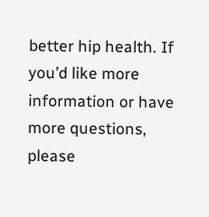better hip health. If you’d like more information or have more questions, please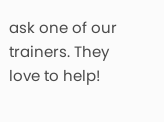ask one of our trainers. They love to help!